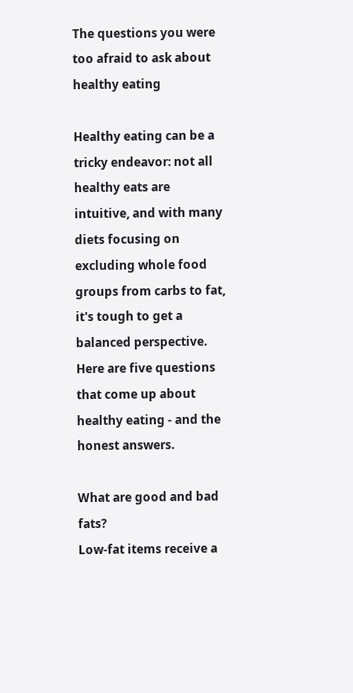The questions you were too afraid to ask about healthy eating

Healthy eating can be a tricky endeavor: not all healthy eats are intuitive, and with many diets focusing on excluding whole food groups from carbs to fat, it's tough to get a balanced perspective. Here are five questions that come up about healthy eating - and the honest answers.

What are good and bad fats?
Low-fat items receive a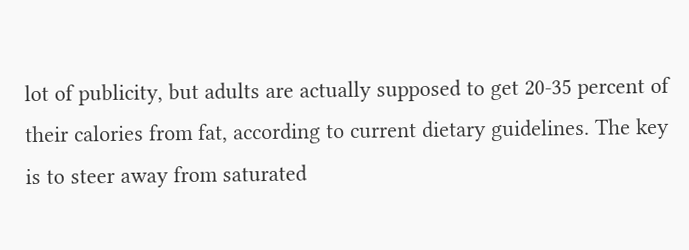lot of publicity, but adults are actually supposed to get 20-35 percent of their calories from fat, according to current dietary guidelines. The key is to steer away from saturated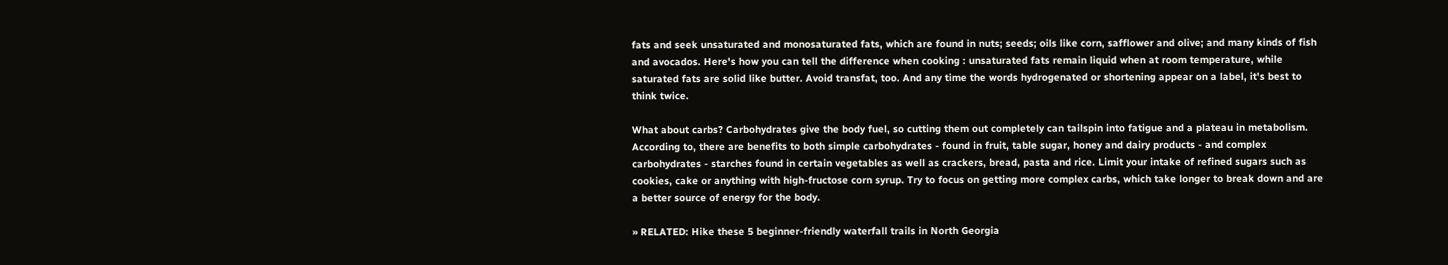fats and seek unsaturated and monosaturated fats, which are found in nuts; seeds; oils like corn, safflower and olive; and many kinds of fish and avocados. Here's how you can tell the difference when cooking : unsaturated fats remain liquid when at room temperature, while saturated fats are solid like butter. Avoid transfat, too. And any time the words hydrogenated or shortening appear on a label, it's best to think twice.

What about carbs? Carbohydrates give the body fuel, so cutting them out completely can tailspin into fatigue and a plateau in metabolism. According to, there are benefits to both simple carbohydrates - found in fruit, table sugar, honey and dairy products - and complex carbohydrates - starches found in certain vegetables as well as crackers, bread, pasta and rice. Limit your intake of refined sugars such as cookies, cake or anything with high-fructose corn syrup. Try to focus on getting more complex carbs, which take longer to break down and are a better source of energy for the body.

» RELATED: Hike these 5 beginner-friendly waterfall trails in North Georgia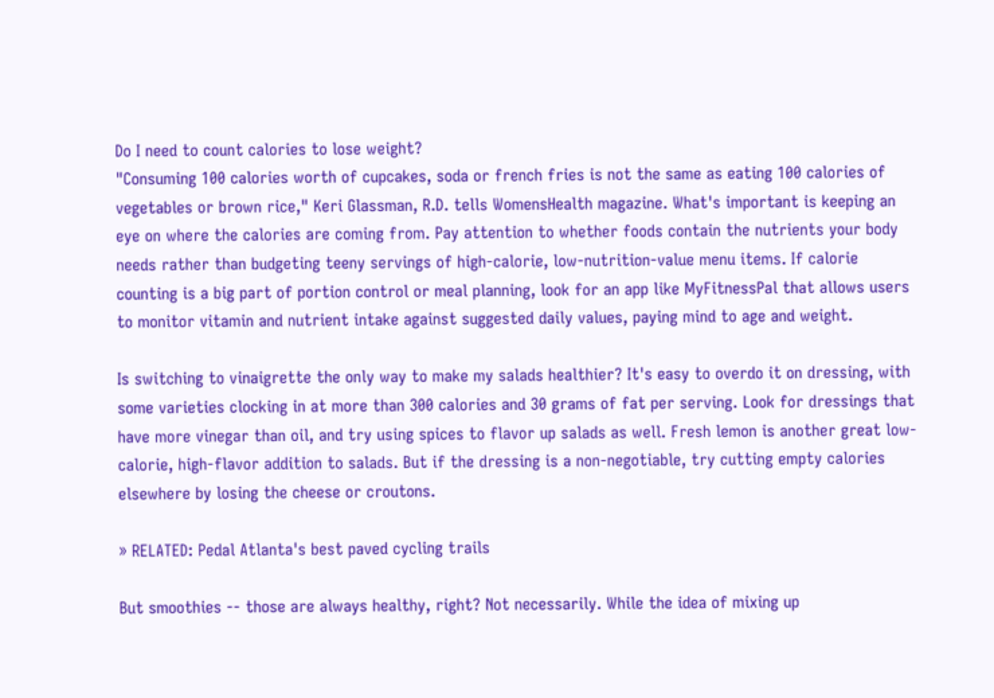Do I need to count calories to lose weight?
"Consuming 100 calories worth of cupcakes, soda or french fries is not the same as eating 100 calories of vegetables or brown rice," Keri Glassman, R.D. tells WomensHealth magazine. What's important is keeping an eye on where the calories are coming from. Pay attention to whether foods contain the nutrients your body needs rather than budgeting teeny servings of high-calorie, low-nutrition-value menu items. If calorie counting is a big part of portion control or meal planning, look for an app like MyFitnessPal that allows users to monitor vitamin and nutrient intake against suggested daily values, paying mind to age and weight.

Is switching to vinaigrette the only way to make my salads healthier? It's easy to overdo it on dressing, with some varieties clocking in at more than 300 calories and 30 grams of fat per serving. Look for dressings that have more vinegar than oil, and try using spices to flavor up salads as well. Fresh lemon is another great low-calorie, high-flavor addition to salads. But if the dressing is a non-negotiable, try cutting empty calories elsewhere by losing the cheese or croutons.

» RELATED: Pedal Atlanta's best paved cycling trails

But smoothies -- those are always healthy, right? Not necessarily. While the idea of mixing up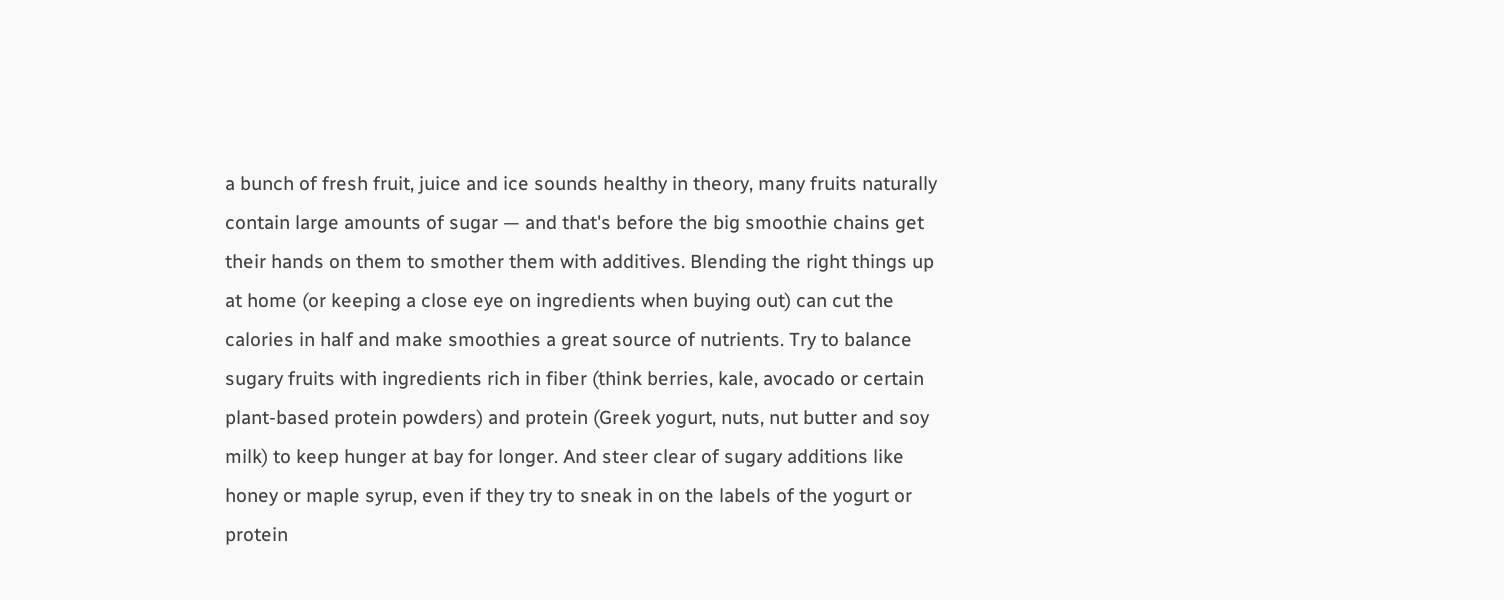a bunch of fresh fruit, juice and ice sounds healthy in theory, many fruits naturally contain large amounts of sugar — and that's before the big smoothie chains get their hands on them to smother them with additives. Blending the right things up at home (or keeping a close eye on ingredients when buying out) can cut the calories in half and make smoothies a great source of nutrients. Try to balance sugary fruits with ingredients rich in fiber (think berries, kale, avocado or certain plant-based protein powders) and protein (Greek yogurt, nuts, nut butter and soy milk) to keep hunger at bay for longer. And steer clear of sugary additions like honey or maple syrup, even if they try to sneak in on the labels of the yogurt or protein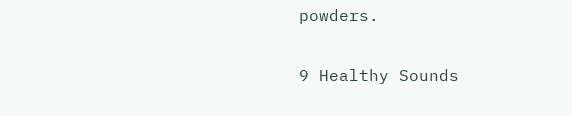powders.

9 Healthy Sounds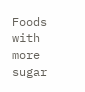Foods with more sugar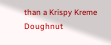than a Krispy Kreme Doughnut